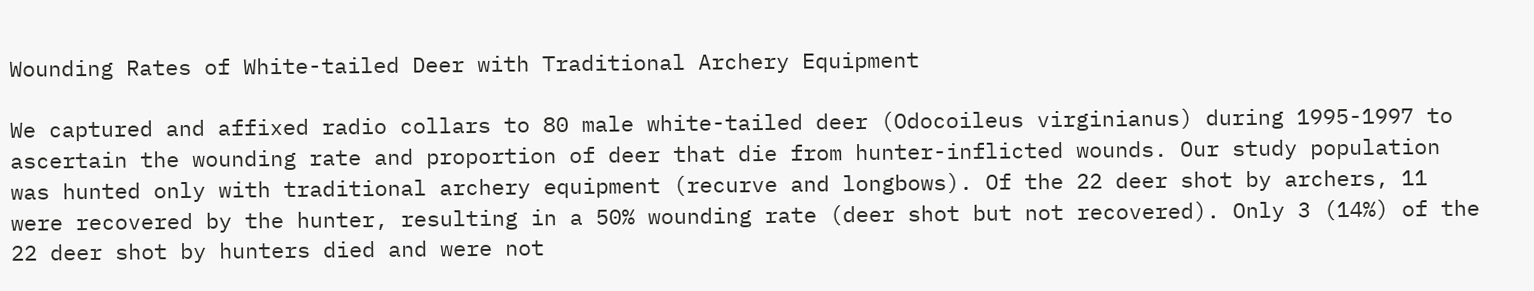Wounding Rates of White-tailed Deer with Traditional Archery Equipment

We captured and affixed radio collars to 80 male white-tailed deer (Odocoileus virginianus) during 1995-1997 to ascertain the wounding rate and proportion of deer that die from hunter-inflicted wounds. Our study population was hunted only with traditional archery equipment (recurve and longbows). Of the 22 deer shot by archers, 11 were recovered by the hunter, resulting in a 50% wounding rate (deer shot but not recovered). Only 3 (14%) of the 22 deer shot by hunters died and were not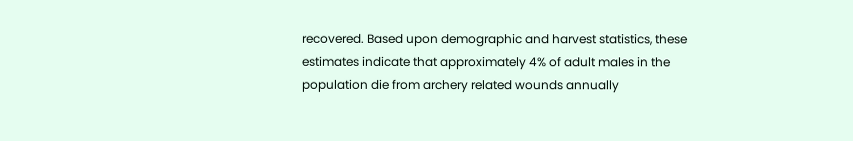recovered. Based upon demographic and harvest statistics, these estimates indicate that approximately 4% of adult males in the population die from archery related wounds annually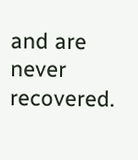and are never recovered.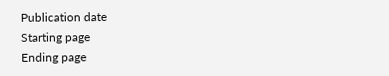Publication date
Starting page
Ending page